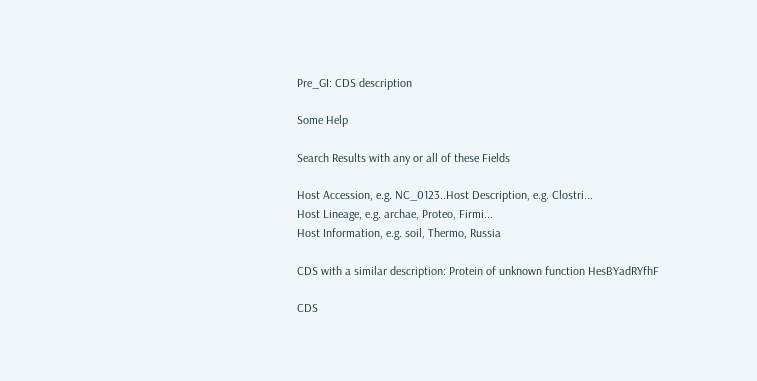Pre_GI: CDS description

Some Help

Search Results with any or all of these Fields

Host Accession, e.g. NC_0123..Host Description, e.g. Clostri...
Host Lineage, e.g. archae, Proteo, Firmi...
Host Information, e.g. soil, Thermo, Russia

CDS with a similar description: Protein of unknown function HesBYadRYfhF

CDS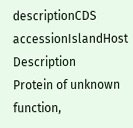descriptionCDS accessionIslandHost Description
Protein of unknown function,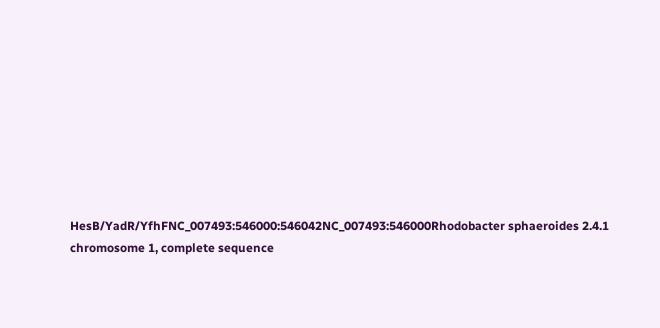HesB/YadR/YfhFNC_007493:546000:546042NC_007493:546000Rhodobacter sphaeroides 2.4.1 chromosome 1, complete sequence